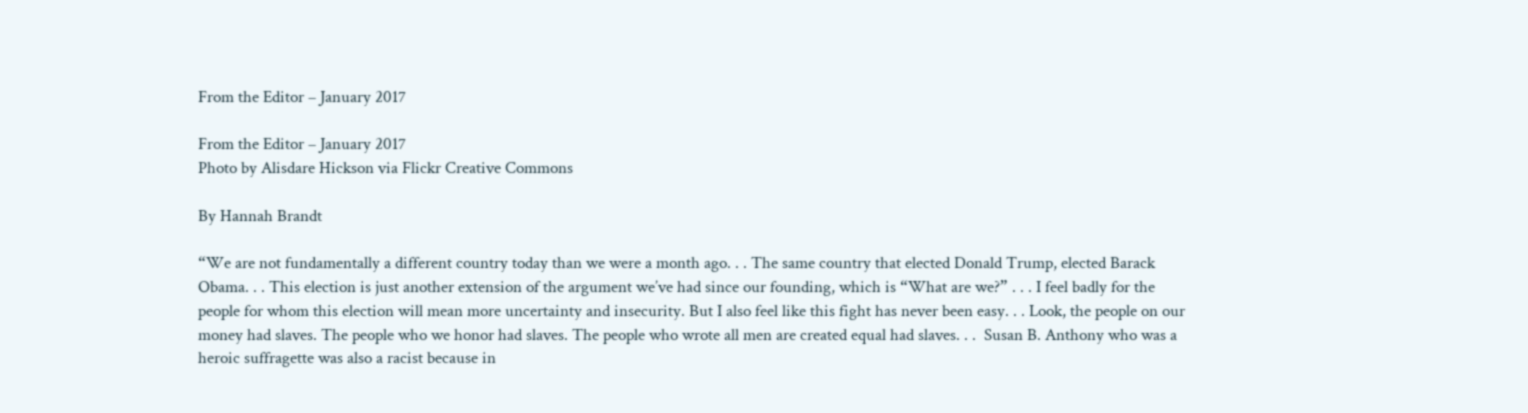From the Editor – January 2017

From the Editor – January 2017
Photo by Alisdare Hickson via Flickr Creative Commons

By Hannah Brandt

“We are not fundamentally a different country today than we were a month ago. . . The same country that elected Donald Trump, elected Barack Obama. . . This election is just another extension of the argument we’ve had since our founding, which is “What are we?” . . . I feel badly for the people for whom this election will mean more uncertainty and insecurity. But I also feel like this fight has never been easy. . . Look, the people on our money had slaves. The people who we honor had slaves. The people who wrote all men are created equal had slaves. . .  Susan B. Anthony who was a heroic suffragette was also a racist because in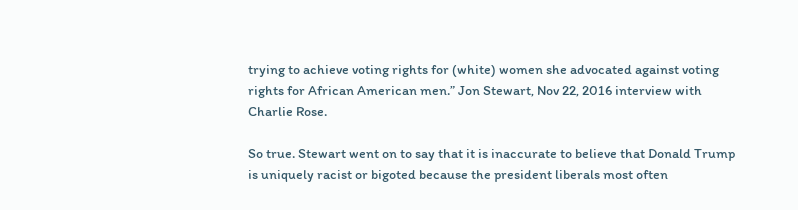trying to achieve voting rights for (white) women she advocated against voting rights for African American men.” Jon Stewart, Nov 22, 2016 interview with Charlie Rose.

So true. Stewart went on to say that it is inaccurate to believe that Donald Trump is uniquely racist or bigoted because the president liberals most often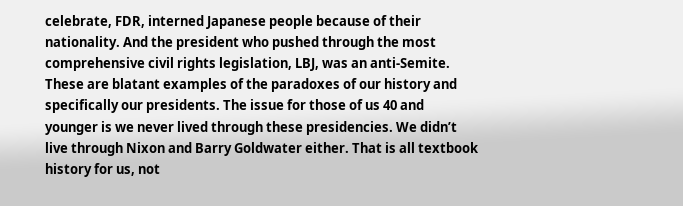celebrate, FDR, interned Japanese people because of their nationality. And the president who pushed through the most comprehensive civil rights legislation, LBJ, was an anti-Semite. These are blatant examples of the paradoxes of our history and specifically our presidents. The issue for those of us 40 and younger is we never lived through these presidencies. We didn’t live through Nixon and Barry Goldwater either. That is all textbook history for us, not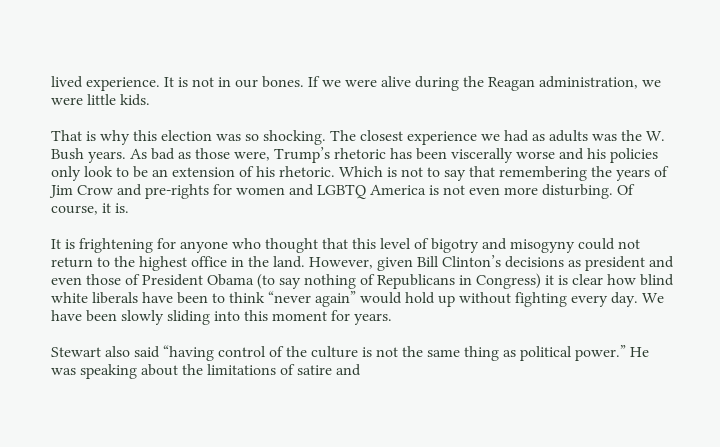lived experience. It is not in our bones. If we were alive during the Reagan administration, we were little kids.

That is why this election was so shocking. The closest experience we had as adults was the W. Bush years. As bad as those were, Trump’s rhetoric has been viscerally worse and his policies only look to be an extension of his rhetoric. Which is not to say that remembering the years of Jim Crow and pre-rights for women and LGBTQ America is not even more disturbing. Of course, it is.

It is frightening for anyone who thought that this level of bigotry and misogyny could not return to the highest office in the land. However, given Bill Clinton’s decisions as president and even those of President Obama (to say nothing of Republicans in Congress) it is clear how blind white liberals have been to think “never again” would hold up without fighting every day. We have been slowly sliding into this moment for years.

Stewart also said “having control of the culture is not the same thing as political power.” He was speaking about the limitations of satire and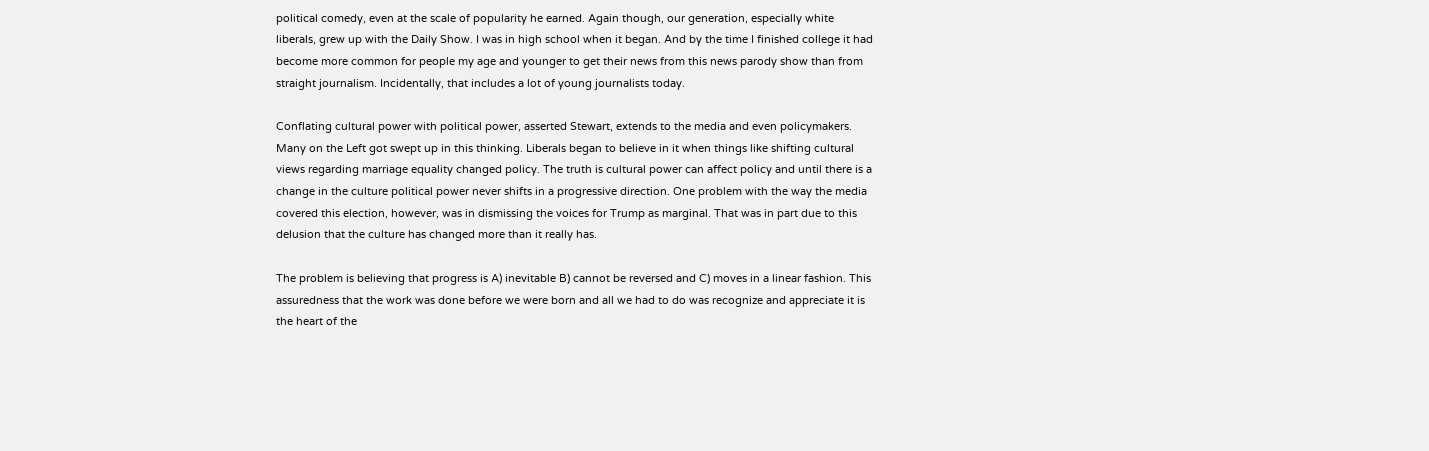political comedy, even at the scale of popularity he earned. Again though, our generation, especially white liberals, grew up with the Daily Show. I was in high school when it began. And by the time I finished college it had become more common for people my age and younger to get their news from this news parody show than from straight journalism. Incidentally, that includes a lot of young journalists today.

Conflating cultural power with political power, asserted Stewart, extends to the media and even policymakers. Many on the Left got swept up in this thinking. Liberals began to believe in it when things like shifting cultural views regarding marriage equality changed policy. The truth is cultural power can affect policy and until there is a change in the culture political power never shifts in a progressive direction. One problem with the way the media covered this election, however, was in dismissing the voices for Trump as marginal. That was in part due to this delusion that the culture has changed more than it really has.

The problem is believing that progress is A) inevitable B) cannot be reversed and C) moves in a linear fashion. This assuredness that the work was done before we were born and all we had to do was recognize and appreciate it is the heart of the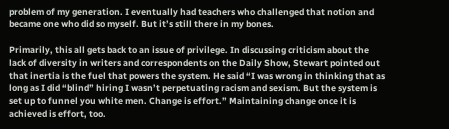problem of my generation. I eventually had teachers who challenged that notion and became one who did so myself. But it’s still there in my bones.

Primarily, this all gets back to an issue of privilege. In discussing criticism about the lack of diversity in writers and correspondents on the Daily Show, Stewart pointed out that inertia is the fuel that powers the system. He said “I was wrong in thinking that as long as I did “blind” hiring I wasn’t perpetuating racism and sexism. But the system is set up to funnel you white men. Change is effort.” Maintaining change once it is achieved is effort, too.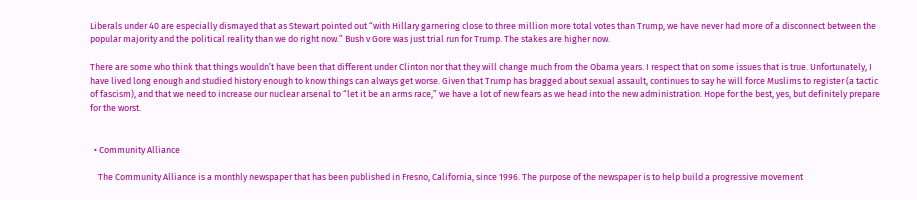Liberals under 40 are especially dismayed that as Stewart pointed out “with Hillary garnering close to three million more total votes than Trump, we have never had more of a disconnect between the popular majority and the political reality than we do right now.” Bush v Gore was just trial run for Trump. The stakes are higher now.

There are some who think that things wouldn’t have been that different under Clinton nor that they will change much from the Obama years. I respect that on some issues that is true. Unfortunately, I have lived long enough and studied history enough to know things can always get worse. Given that Trump has bragged about sexual assault, continues to say he will force Muslims to register (a tactic of fascism), and that we need to increase our nuclear arsenal to “let it be an arms race,” we have a lot of new fears as we head into the new administration. Hope for the best, yes, but definitely prepare for the worst.


  • Community Alliance

    The Community Alliance is a monthly newspaper that has been published in Fresno, California, since 1996. The purpose of the newspaper is to help build a progressive movement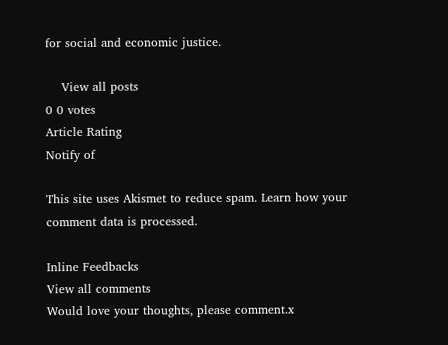for social and economic justice.

    View all posts
0 0 votes
Article Rating
Notify of

This site uses Akismet to reduce spam. Learn how your comment data is processed.

Inline Feedbacks
View all comments
Would love your thoughts, please comment.x